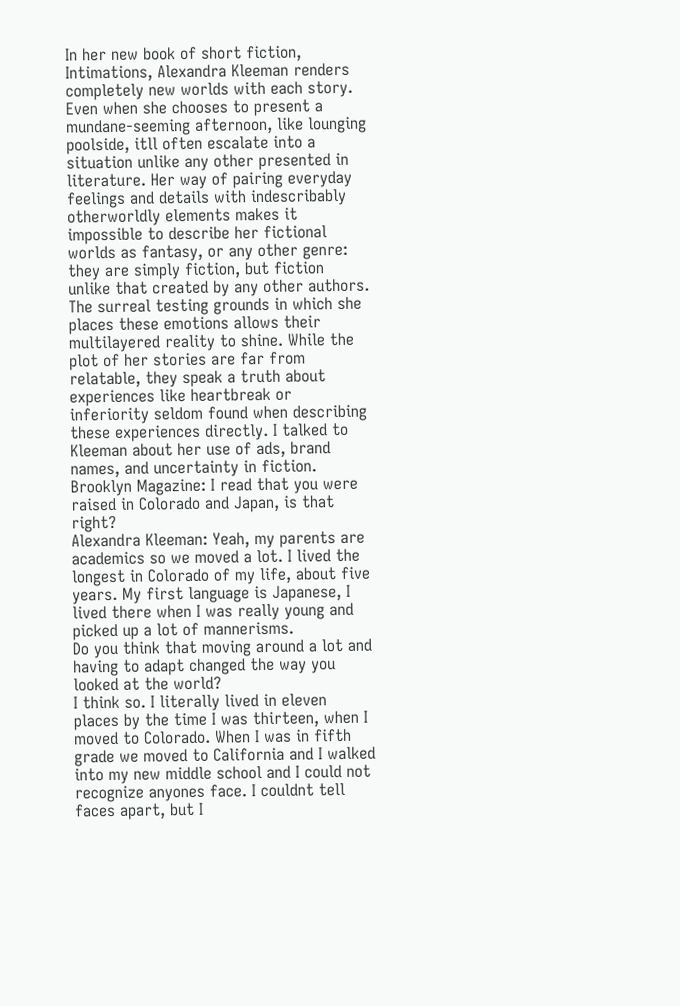In her new book of short fiction, Intimations, Alexandra Kleeman renders completely new worlds with each story. Even when she chooses to present a mundane-seeming afternoon, like lounging poolside, itll often escalate into a situation unlike any other presented in literature. Her way of pairing everyday feelings and details with indescribably otherworldly elements makes it impossible to describe her fictional worlds as fantasy, or any other genre: they are simply fiction, but fiction unlike that created by any other authors. The surreal testing grounds in which she places these emotions allows their multilayered reality to shine. While the plot of her stories are far from relatable, they speak a truth about experiences like heartbreak or inferiority seldom found when describing these experiences directly. I talked to Kleeman about her use of ads, brand names, and uncertainty in fiction.
Brooklyn Magazine: I read that you were raised in Colorado and Japan, is that right?
Alexandra Kleeman: Yeah, my parents are academics so we moved a lot. I lived the longest in Colorado of my life, about five years. My first language is Japanese, I lived there when I was really young and picked up a lot of mannerisms.
Do you think that moving around a lot and having to adapt changed the way you looked at the world?
I think so. I literally lived in eleven places by the time I was thirteen, when I moved to Colorado. When I was in fifth grade we moved to California and I walked into my new middle school and I could not recognize anyones face. I couldnt tell faces apart, but I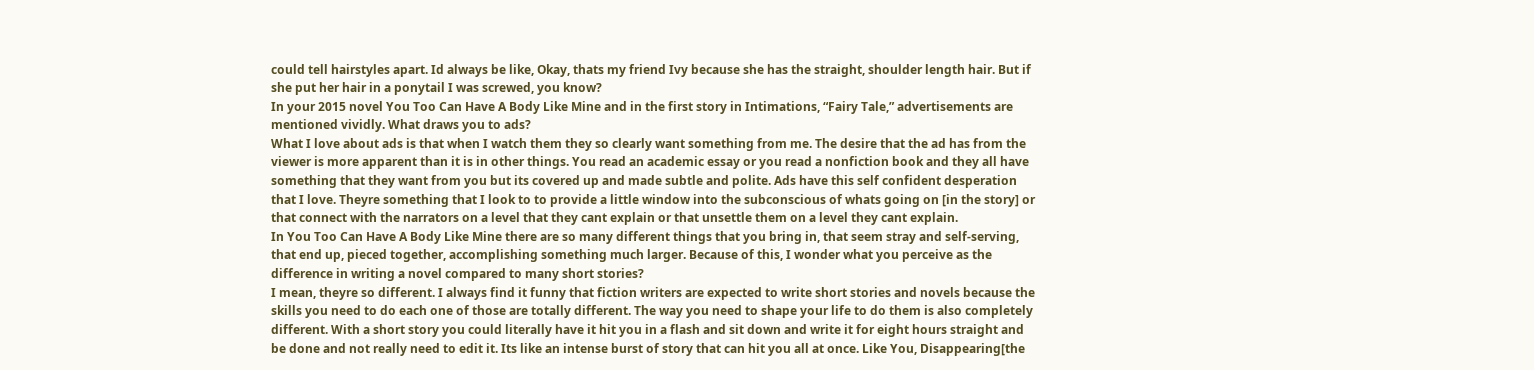could tell hairstyles apart. Id always be like, Okay, thats my friend Ivy because she has the straight, shoulder length hair. But if she put her hair in a ponytail I was screwed, you know?
In your 2015 novel You Too Can Have A Body Like Mine and in the first story in Intimations, “Fairy Tale,” advertisements are mentioned vividly. What draws you to ads?
What I love about ads is that when I watch them they so clearly want something from me. The desire that the ad has from the viewer is more apparent than it is in other things. You read an academic essay or you read a nonfiction book and they all have something that they want from you but its covered up and made subtle and polite. Ads have this self confident desperation that I love. Theyre something that I look to to provide a little window into the subconscious of whats going on [in the story] or that connect with the narrators on a level that they cant explain or that unsettle them on a level they cant explain.
In You Too Can Have A Body Like Mine there are so many different things that you bring in, that seem stray and self-serving, that end up, pieced together, accomplishing something much larger. Because of this, I wonder what you perceive as the difference in writing a novel compared to many short stories?
I mean, theyre so different. I always find it funny that fiction writers are expected to write short stories and novels because the skills you need to do each one of those are totally different. The way you need to shape your life to do them is also completely different. With a short story you could literally have it hit you in a flash and sit down and write it for eight hours straight and be done and not really need to edit it. Its like an intense burst of story that can hit you all at once. Like You, Disappearing[the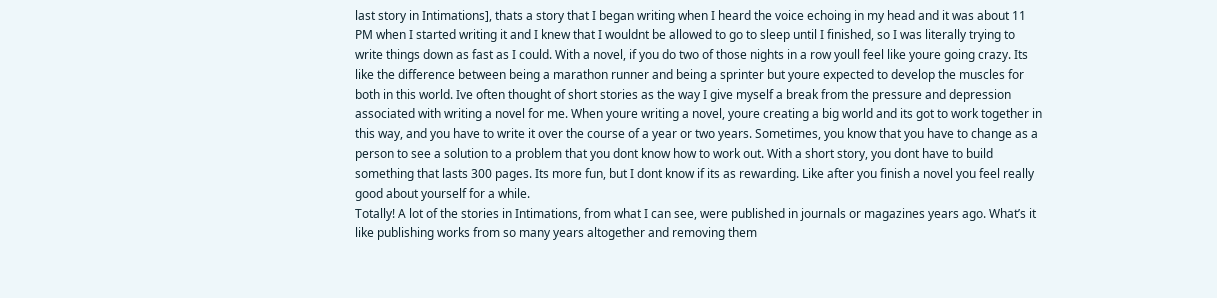last story in Intimations], thats a story that I began writing when I heard the voice echoing in my head and it was about 11 PM when I started writing it and I knew that I wouldnt be allowed to go to sleep until I finished, so I was literally trying to write things down as fast as I could. With a novel, if you do two of those nights in a row youll feel like youre going crazy. Its like the difference between being a marathon runner and being a sprinter but youre expected to develop the muscles for both in this world. Ive often thought of short stories as the way I give myself a break from the pressure and depression associated with writing a novel for me. When youre writing a novel, youre creating a big world and its got to work together in this way, and you have to write it over the course of a year or two years. Sometimes, you know that you have to change as a person to see a solution to a problem that you dont know how to work out. With a short story, you dont have to build something that lasts 300 pages. Its more fun, but I dont know if its as rewarding. Like after you finish a novel you feel really good about yourself for a while.
Totally! A lot of the stories in Intimations, from what I can see, were published in journals or magazines years ago. What’s it like publishing works from so many years altogether and removing them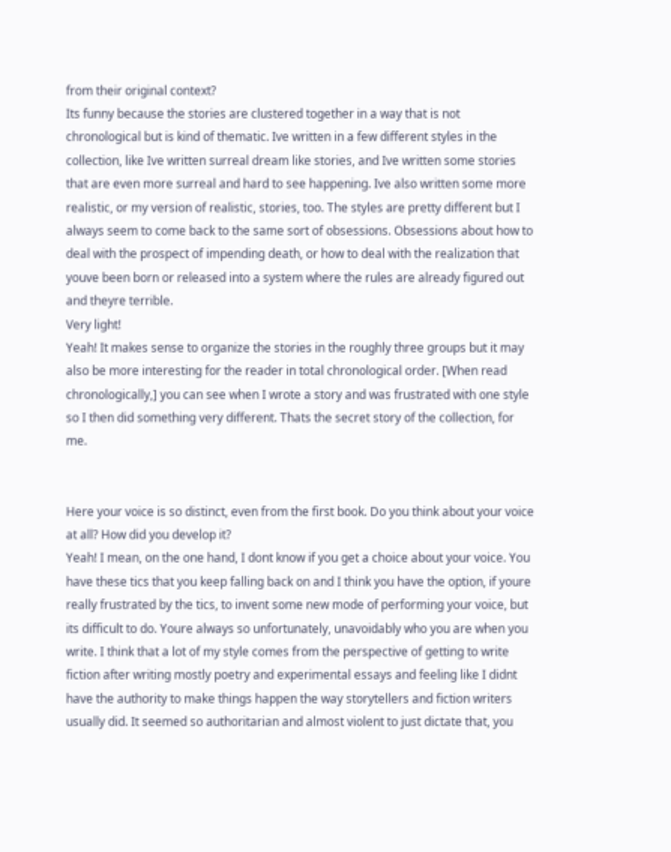from their original context?
Its funny because the stories are clustered together in a way that is not chronological but is kind of thematic. Ive written in a few different styles in the collection, like Ive written surreal dream like stories, and Ive written some stories that are even more surreal and hard to see happening. Ive also written some more realistic, or my version of realistic, stories, too. The styles are pretty different but I always seem to come back to the same sort of obsessions. Obsessions about how to deal with the prospect of impending death, or how to deal with the realization that youve been born or released into a system where the rules are already figured out and theyre terrible.
Very light!
Yeah! It makes sense to organize the stories in the roughly three groups but it may also be more interesting for the reader in total chronological order. [When read chronologically,] you can see when I wrote a story and was frustrated with one style so I then did something very different. Thats the secret story of the collection, for me.


Here your voice is so distinct, even from the first book. Do you think about your voice at all? How did you develop it?
Yeah! I mean, on the one hand, I dont know if you get a choice about your voice. You have these tics that you keep falling back on and I think you have the option, if youre really frustrated by the tics, to invent some new mode of performing your voice, but its difficult to do. Youre always so unfortunately, unavoidably who you are when you write. I think that a lot of my style comes from the perspective of getting to write fiction after writing mostly poetry and experimental essays and feeling like I didnt have the authority to make things happen the way storytellers and fiction writers usually did. It seemed so authoritarian and almost violent to just dictate that, you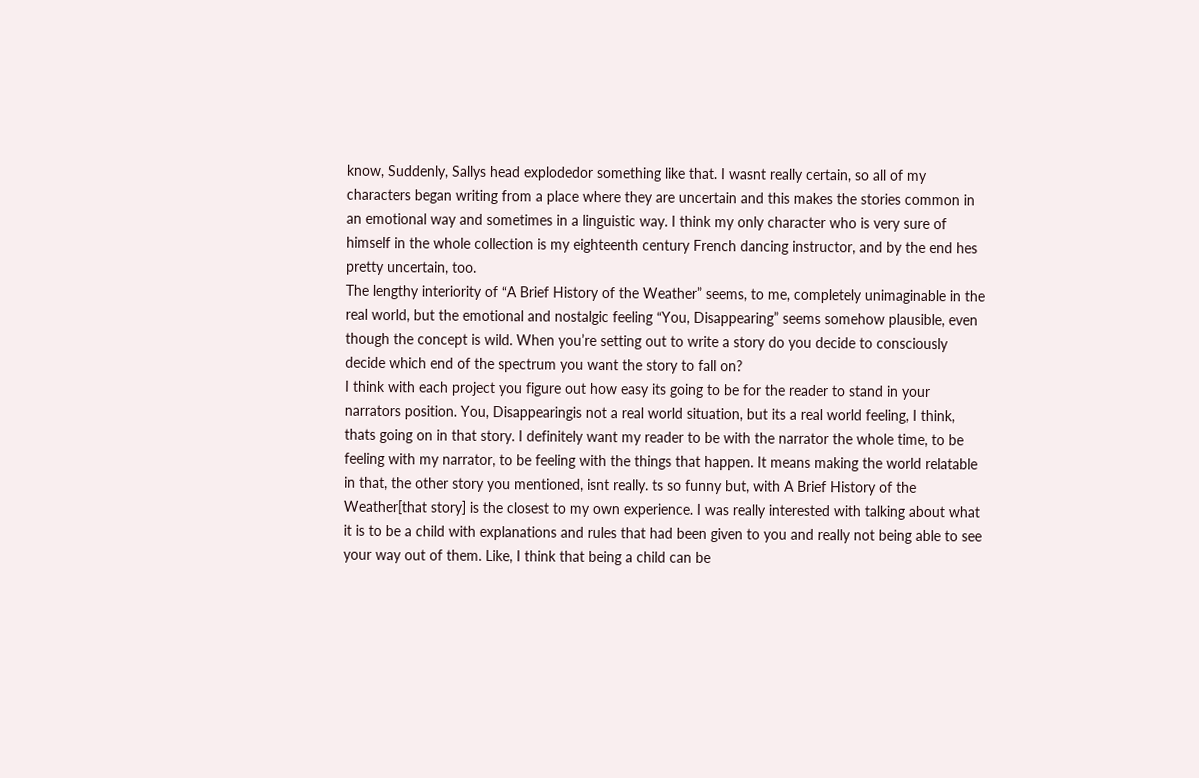know, Suddenly, Sallys head explodedor something like that. I wasnt really certain, so all of my characters began writing from a place where they are uncertain and this makes the stories common in an emotional way and sometimes in a linguistic way. I think my only character who is very sure of himself in the whole collection is my eighteenth century French dancing instructor, and by the end hes pretty uncertain, too.
The lengthy interiority of “A Brief History of the Weather” seems, to me, completely unimaginable in the real world, but the emotional and nostalgic feeling “You, Disappearing” seems somehow plausible, even though the concept is wild. When you’re setting out to write a story do you decide to consciously decide which end of the spectrum you want the story to fall on?
I think with each project you figure out how easy its going to be for the reader to stand in your narrators position. You, Disappearingis not a real world situation, but its a real world feeling, I think, thats going on in that story. I definitely want my reader to be with the narrator the whole time, to be feeling with my narrator, to be feeling with the things that happen. It means making the world relatable in that, the other story you mentioned, isnt really. ts so funny but, with A Brief History of the Weather[that story] is the closest to my own experience. I was really interested with talking about what it is to be a child with explanations and rules that had been given to you and really not being able to see your way out of them. Like, I think that being a child can be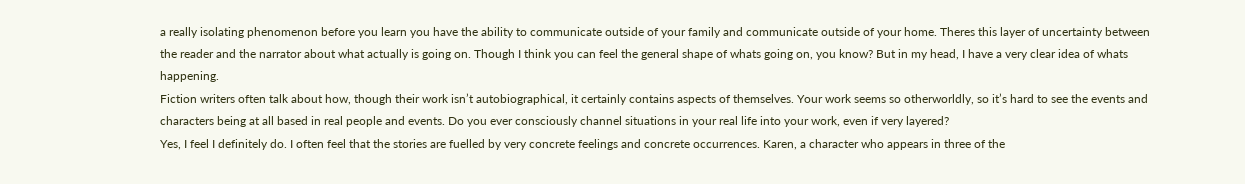a really isolating phenomenon before you learn you have the ability to communicate outside of your family and communicate outside of your home. Theres this layer of uncertainty between the reader and the narrator about what actually is going on. Though I think you can feel the general shape of whats going on, you know? But in my head, I have a very clear idea of whats happening.
Fiction writers often talk about how, though their work isn’t autobiographical, it certainly contains aspects of themselves. Your work seems so otherworldly, so it’s hard to see the events and characters being at all based in real people and events. Do you ever consciously channel situations in your real life into your work, even if very layered?
Yes, I feel I definitely do. I often feel that the stories are fuelled by very concrete feelings and concrete occurrences. Karen, a character who appears in three of the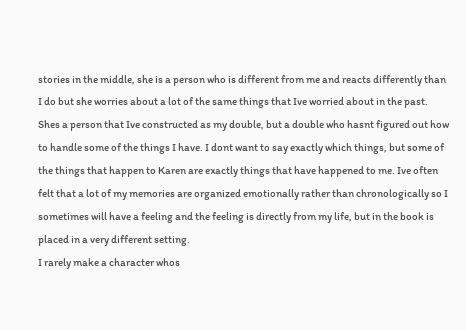stories in the middle, she is a person who is different from me and reacts differently than I do but she worries about a lot of the same things that Ive worried about in the past. Shes a person that Ive constructed as my double, but a double who hasnt figured out how to handle some of the things I have. I dont want to say exactly which things, but some of the things that happen to Karen are exactly things that have happened to me. Ive often felt that a lot of my memories are organized emotionally rather than chronologically so I sometimes will have a feeling and the feeling is directly from my life, but in the book is placed in a very different setting.
I rarely make a character whos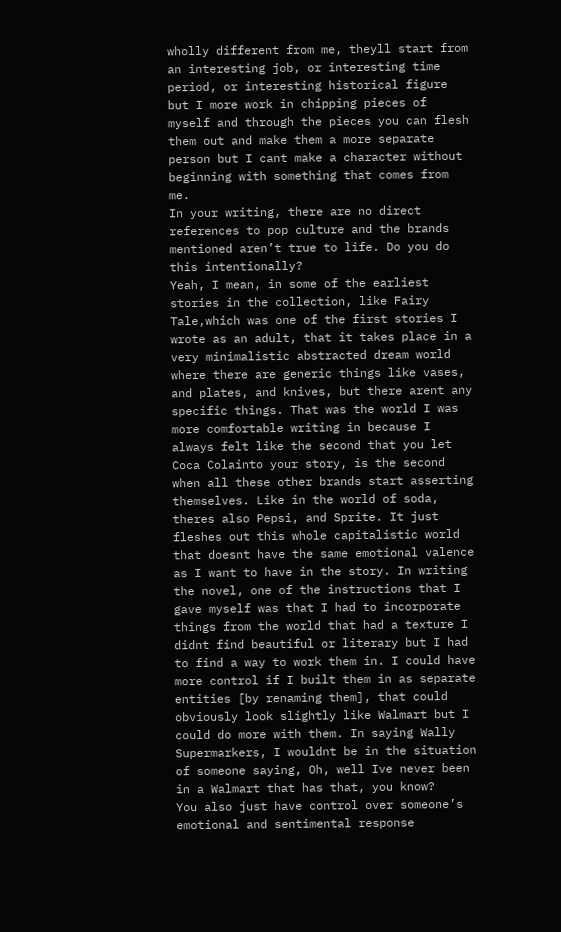wholly different from me, theyll start from an interesting job, or interesting time period, or interesting historical figure but I more work in chipping pieces of myself and through the pieces you can flesh them out and make them a more separate person but I cant make a character without beginning with something that comes from me.
In your writing, there are no direct references to pop culture and the brands mentioned aren’t true to life. Do you do this intentionally?
Yeah, I mean, in some of the earliest stories in the collection, like Fairy Tale,which was one of the first stories I wrote as an adult, that it takes place in a very minimalistic abstracted dream world where there are generic things like vases, and plates, and knives, but there arent any specific things. That was the world I was more comfortable writing in because I always felt like the second that you let Coca Colainto your story, is the second when all these other brands start asserting themselves. Like in the world of soda, theres also Pepsi, and Sprite. It just fleshes out this whole capitalistic world that doesnt have the same emotional valence as I want to have in the story. In writing the novel, one of the instructions that I gave myself was that I had to incorporate things from the world that had a texture I didnt find beautiful or literary but I had to find a way to work them in. I could have more control if I built them in as separate entities [by renaming them], that could obviously look slightly like Walmart but I could do more with them. In saying Wally Supermarkers, I wouldnt be in the situation of someone saying, Oh, well Ive never been in a Walmart that has that, you know?
You also just have control over someone’s emotional and sentimental response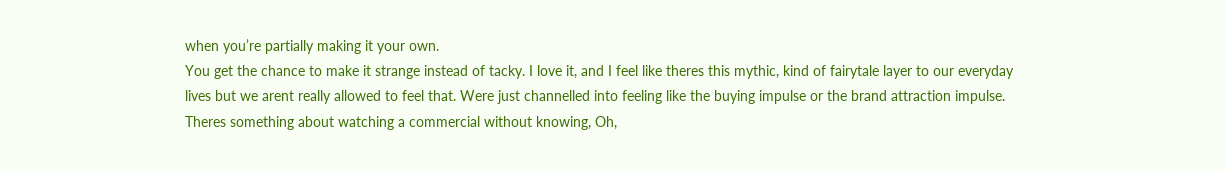when you’re partially making it your own.
You get the chance to make it strange instead of tacky. I love it, and I feel like theres this mythic, kind of fairytale layer to our everyday lives but we arent really allowed to feel that. Were just channelled into feeling like the buying impulse or the brand attraction impulse. Theres something about watching a commercial without knowing, Oh,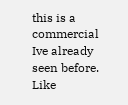this is a commercial Ive already seen before. Like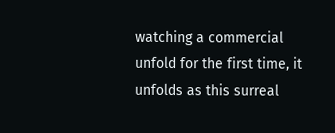watching a commercial unfold for the first time, it unfolds as this surreal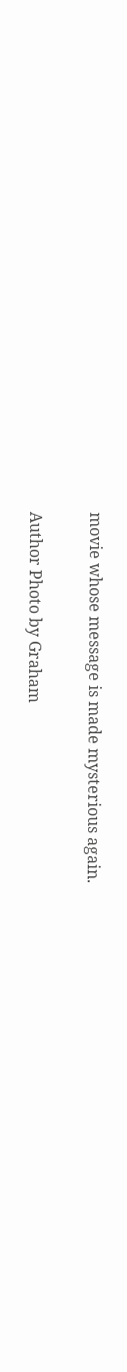movie whose message is made mysterious again.

Author Photo by Graham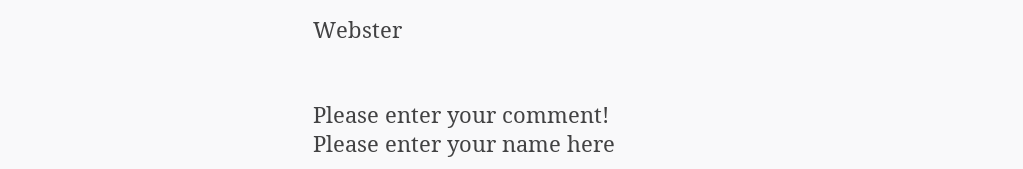Webster


Please enter your comment!
Please enter your name here